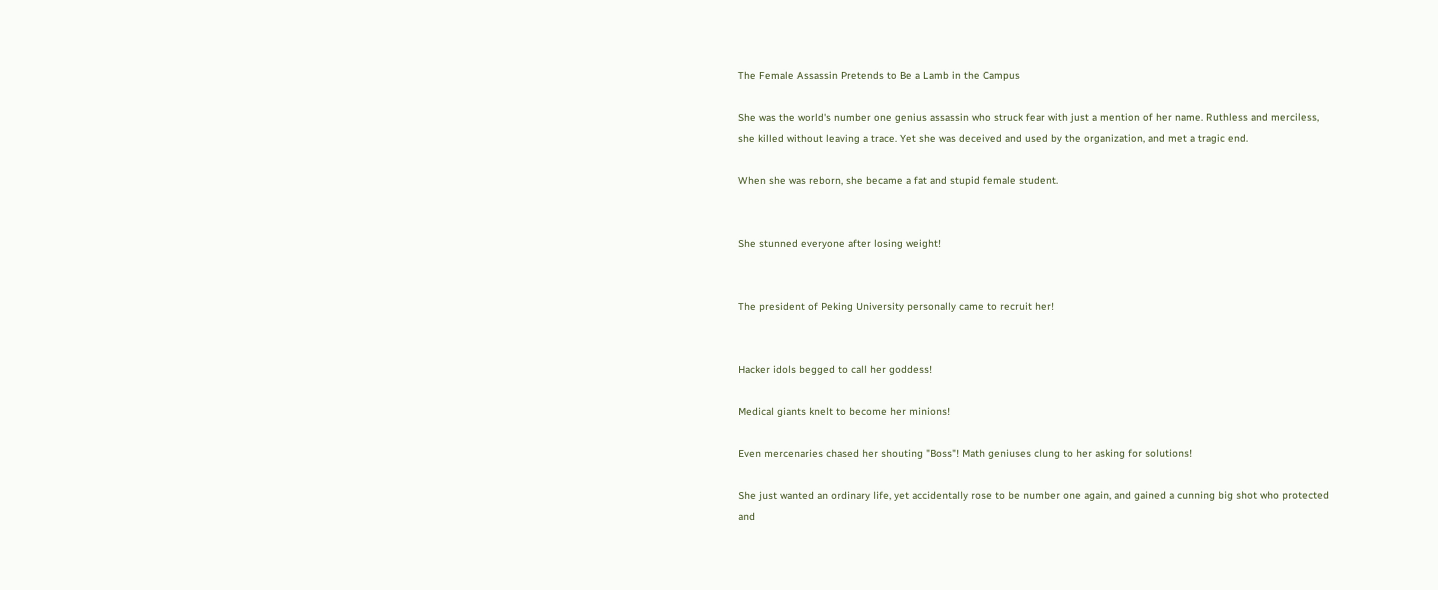The Female Assassin Pretends to Be a Lamb in the Campus

She was the world's number one genius assassin who struck fear with just a mention of her name. Ruthless and merciless, she killed without leaving a trace. Yet she was deceived and used by the organization, and met a tragic end.

When she was reborn, she became a fat and stupid female student.


She stunned everyone after losing weight!


The president of Peking University personally came to recruit her!


Hacker idols begged to call her goddess!

Medical giants knelt to become her minions!

Even mercenaries chased her shouting "Boss"! Math geniuses clung to her asking for solutions!

She just wanted an ordinary life, yet accidentally rose to be number one again, and gained a cunning big shot who protected and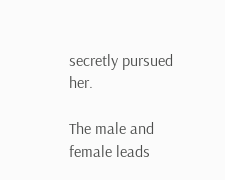secretly pursued her.

The male and female leads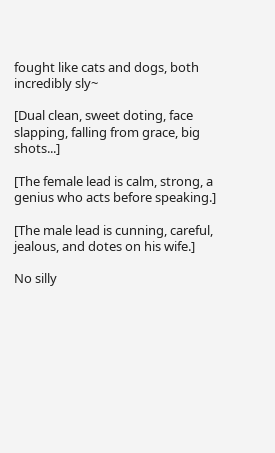fought like cats and dogs, both incredibly sly~

[Dual clean, sweet doting, face slapping, falling from grace, big shots...]

[The female lead is calm, strong, a genius who acts before speaking.]

[The male lead is cunning, careful, jealous, and dotes on his wife.]

No silly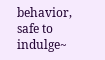behavior, safe to indulge~